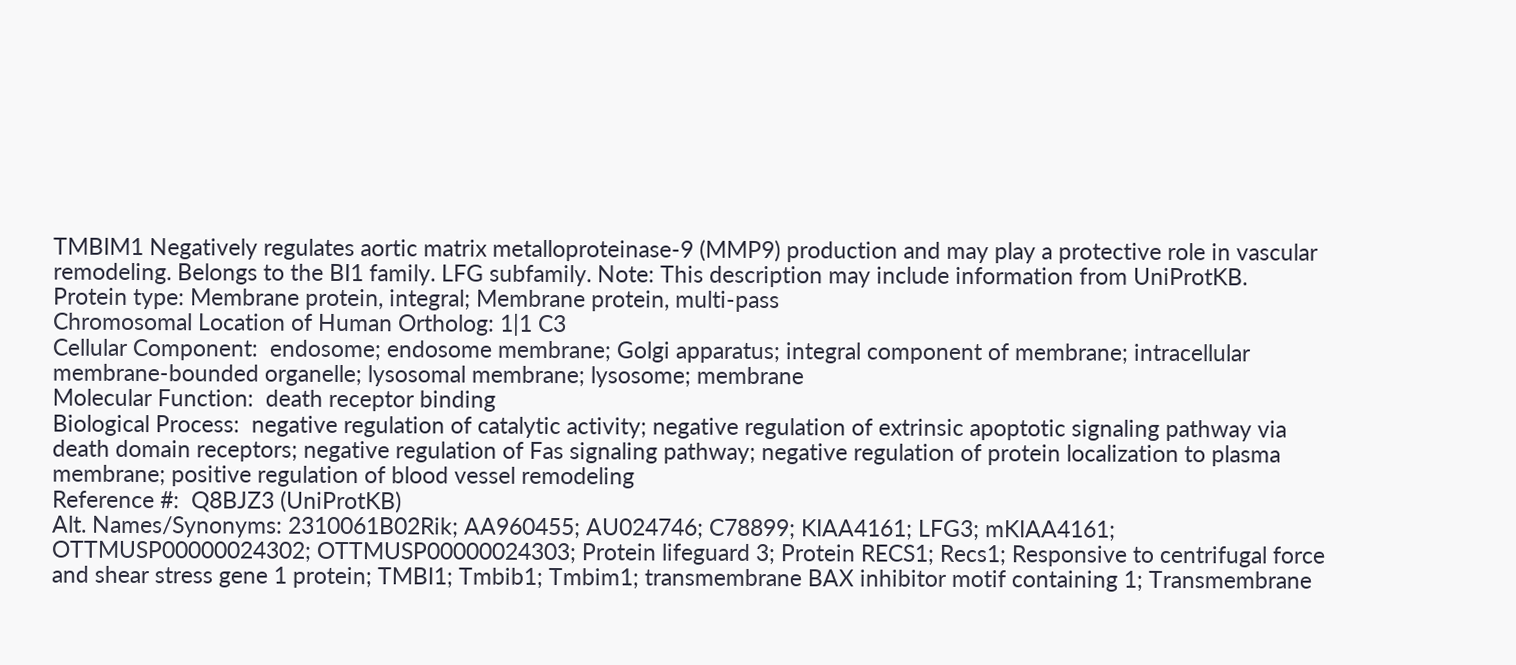TMBIM1 Negatively regulates aortic matrix metalloproteinase-9 (MMP9) production and may play a protective role in vascular remodeling. Belongs to the BI1 family. LFG subfamily. Note: This description may include information from UniProtKB.
Protein type: Membrane protein, integral; Membrane protein, multi-pass
Chromosomal Location of Human Ortholog: 1|1 C3
Cellular Component:  endosome; endosome membrane; Golgi apparatus; integral component of membrane; intracellular membrane-bounded organelle; lysosomal membrane; lysosome; membrane
Molecular Function:  death receptor binding
Biological Process:  negative regulation of catalytic activity; negative regulation of extrinsic apoptotic signaling pathway via death domain receptors; negative regulation of Fas signaling pathway; negative regulation of protein localization to plasma membrane; positive regulation of blood vessel remodeling
Reference #:  Q8BJZ3 (UniProtKB)
Alt. Names/Synonyms: 2310061B02Rik; AA960455; AU024746; C78899; KIAA4161; LFG3; mKIAA4161; OTTMUSP00000024302; OTTMUSP00000024303; Protein lifeguard 3; Protein RECS1; Recs1; Responsive to centrifugal force and shear stress gene 1 protein; TMBI1; Tmbib1; Tmbim1; transmembrane BAX inhibitor motif containing 1; Transmembrane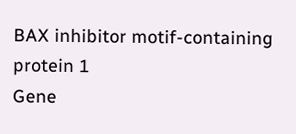BAX inhibitor motif-containing protein 1
Gene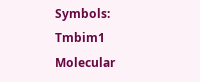Symbols: Tmbim1
Molecular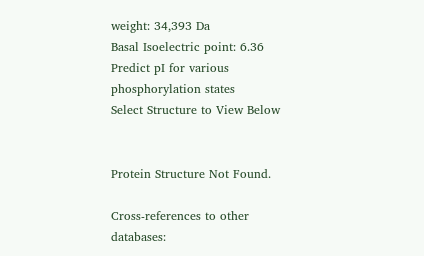weight: 34,393 Da
Basal Isoelectric point: 6.36  Predict pI for various phosphorylation states
Select Structure to View Below


Protein Structure Not Found.

Cross-references to other databases: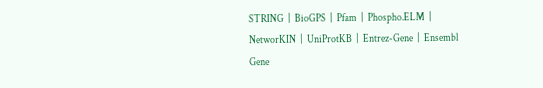STRING  |  BioGPS  |  Pfam  |  Phospho.ELM  |  NetworKIN  |  UniProtKB  |  Entrez-Gene  |  Ensembl Gene